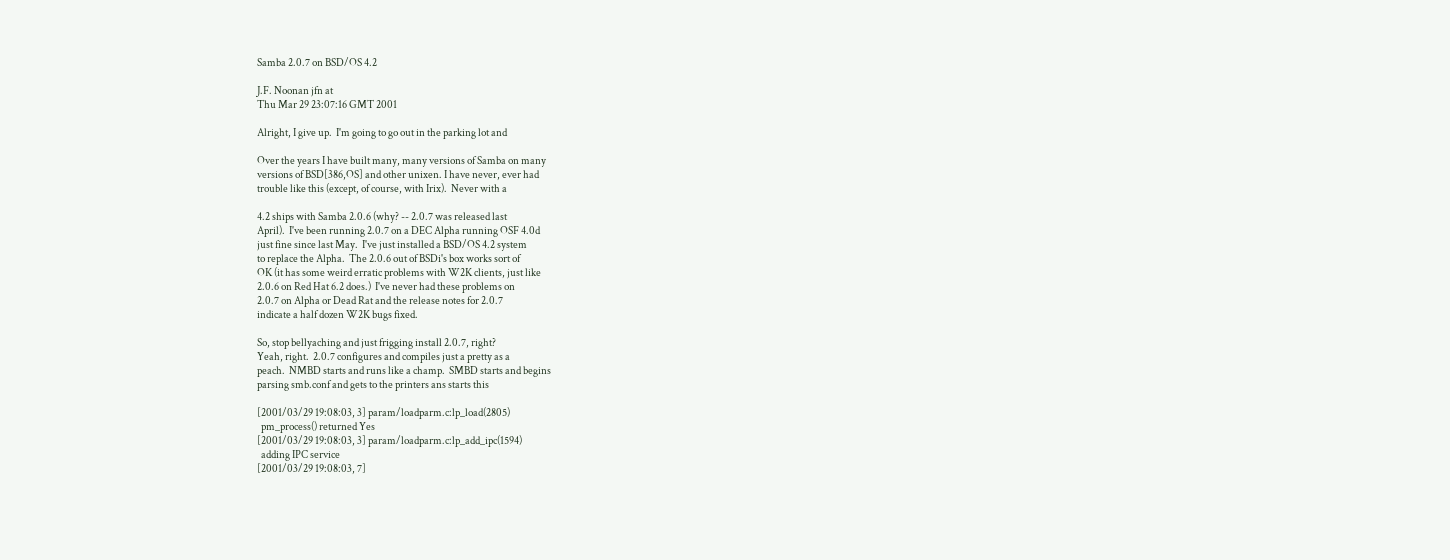Samba 2.0.7 on BSD/OS 4.2

J.F. Noonan jfn at
Thu Mar 29 23:07:16 GMT 2001

Alright, I give up.  I'm going to go out in the parking lot and

Over the years I have built many, many versions of Samba on many
versions of BSD[386,OS] and other unixen. I have never, ever had
trouble like this (except, of course, with Irix).  Never with a

4.2 ships with Samba 2.0.6 (why? -- 2.0.7 was released last
April).  I've been running 2.0.7 on a DEC Alpha running OSF 4.0d
just fine since last May.  I've just installed a BSD/OS 4.2 system
to replace the Alpha.  The 2.0.6 out of BSDi's box works sort of
OK (it has some weird erratic problems with W2K clients, just like
2.0.6 on Red Hat 6.2 does.)  I've never had these problems on
2.0.7 on Alpha or Dead Rat and the release notes for 2.0.7
indicate a half dozen W2K bugs fixed.

So, stop bellyaching and just frigging install 2.0.7, right?
Yeah, right.  2.0.7 configures and compiles just a pretty as a
peach.  NMBD starts and runs like a champ.  SMBD starts and begins
parsing smb.conf and gets to the printers ans starts this

[2001/03/29 19:08:03, 3] param/loadparm.c:lp_load(2805)
  pm_process() returned Yes
[2001/03/29 19:08:03, 3] param/loadparm.c:lp_add_ipc(1594)
  adding IPC service
[2001/03/29 19:08:03, 7]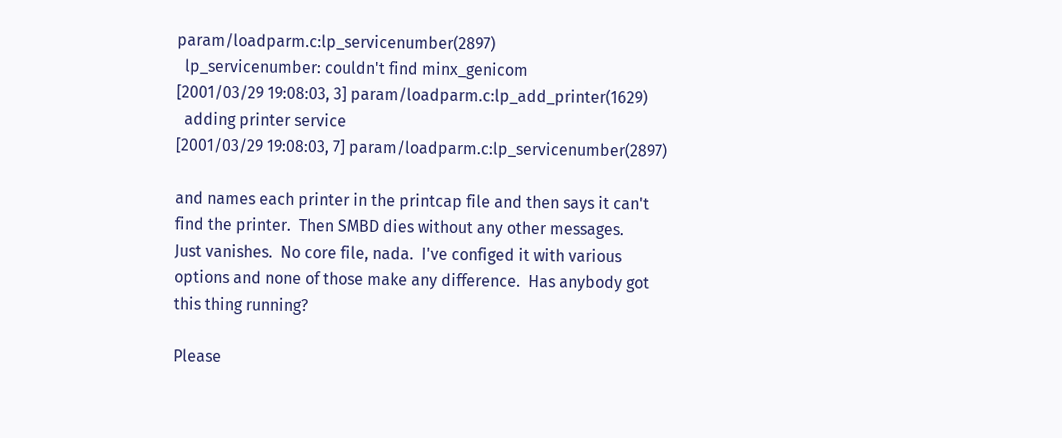param/loadparm.c:lp_servicenumber(2897)
  lp_servicenumber: couldn't find minx_genicom
[2001/03/29 19:08:03, 3] param/loadparm.c:lp_add_printer(1629)
  adding printer service
[2001/03/29 19:08:03, 7] param/loadparm.c:lp_servicenumber(2897)

and names each printer in the printcap file and then says it can't
find the printer.  Then SMBD dies without any other messages.
Just vanishes.  No core file, nada.  I've configed it with various
options and none of those make any difference.  Has anybody got
this thing running?

Please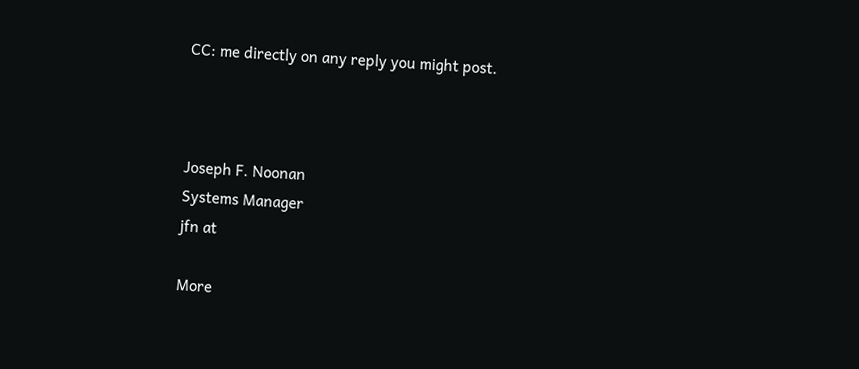CC: me directly on any reply you might post.



Joseph F. Noonan
Systems Manager
jfn at

More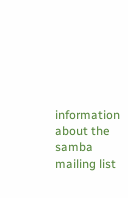information about the samba mailing list